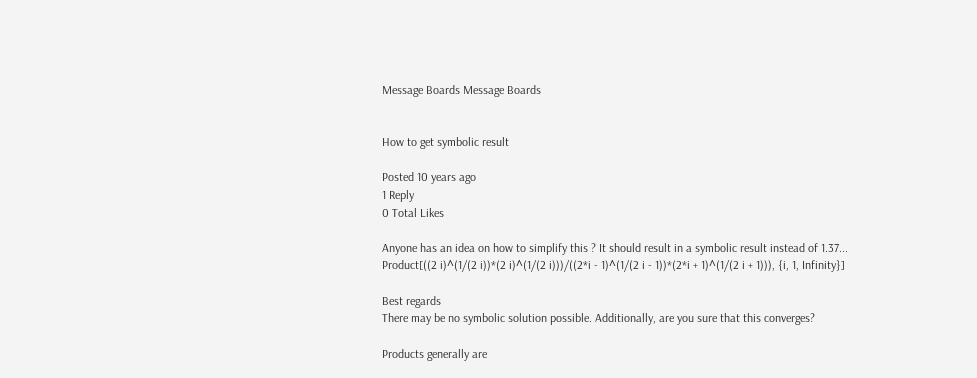Message Boards Message Boards


How to get symbolic result

Posted 10 years ago
1 Reply
0 Total Likes

Anyone has an idea on how to simplify this ? It should result in a symbolic result instead of 1.37...
Product[((2 i)^(1/(2 i))*(2 i)^(1/(2 i)))/((2*i - 1)^(1/(2 i - 1))*(2*i + 1)^(1/(2 i + 1))), {i, 1, Infinity}]

Best regards
There may be no symbolic solution possible. Additionally, are you sure that this converges?

Products generally are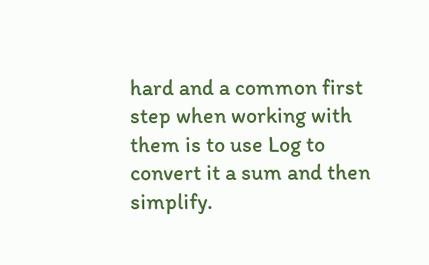hard and a common first step when working with them is to use Log to convert it a sum and then simplify.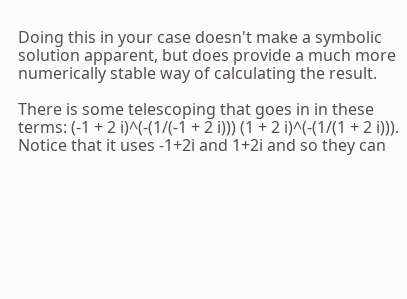Doing this in your case doesn't make a symbolic solution apparent, but does provide a much more numerically stable way of calculating the result.

There is some telescoping that goes in in these terms: (-1 + 2 i)^(-(1/(-1 + 2 i))) (1 + 2 i)^(-(1/(1 + 2 i))). Notice that it uses -1+2i and 1+2i and so they can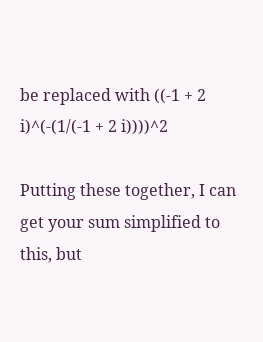be replaced with ((-1 + 2 i)^(-(1/(-1 + 2 i))))^2

Putting these together, I can get your sum simplified to this, but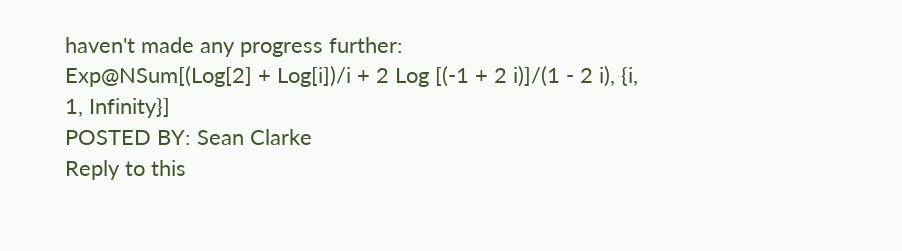haven't made any progress further:
Exp@NSum[(Log[2] + Log[i])/i + 2 Log [(-1 + 2 i)]/(1 - 2 i), {i, 1, Infinity}]
POSTED BY: Sean Clarke
Reply to this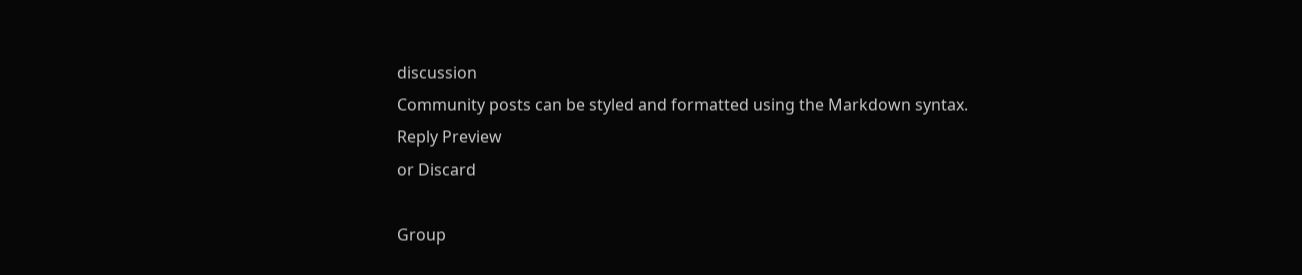discussion
Community posts can be styled and formatted using the Markdown syntax.
Reply Preview
or Discard

Group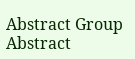Abstract Group Abstract